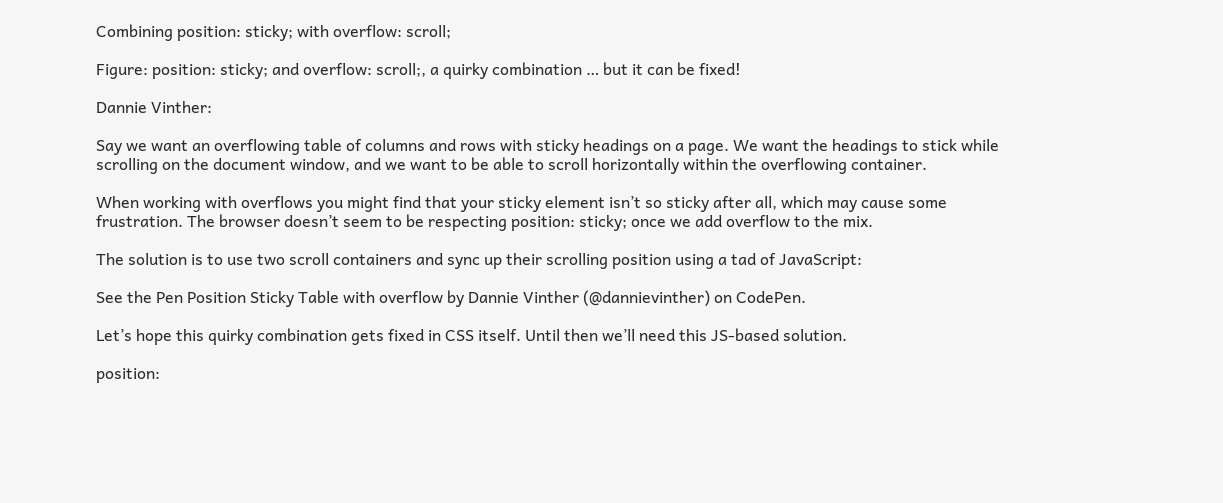Combining position: sticky; with overflow: scroll;

Figure: position: sticky; and overflow: scroll;, a quirky combination … but it can be fixed!

Dannie Vinther:

Say we want an overflowing table of columns and rows with sticky headings on a page. We want the headings to stick while scrolling on the document window, and we want to be able to scroll horizontally within the overflowing container.

When working with overflows you might find that your sticky element isn’t so sticky after all, which may cause some frustration. The browser doesn’t seem to be respecting position: sticky; once we add overflow to the mix.

The solution is to use two scroll containers and sync up their scrolling position using a tad of JavaScript:

See the Pen Position Sticky Table with overflow by Dannie Vinther (@dannievinther) on CodePen.

Let’s hope this quirky combination gets fixed in CSS itself. Until then we’ll need this JS-based solution.

position: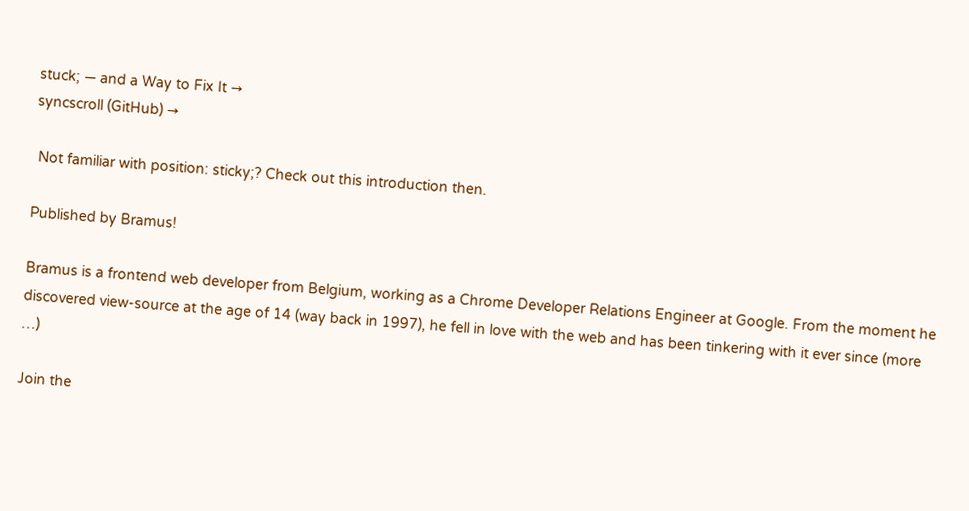stuck; — and a Way to Fix It →
syncscroll (GitHub) →

 Not familiar with position: sticky;? Check out this introduction then.

Published by Bramus!

Bramus is a frontend web developer from Belgium, working as a Chrome Developer Relations Engineer at Google. From the moment he discovered view-source at the age of 14 (way back in 1997), he fell in love with the web and has been tinkering with it ever since (more …)

Join the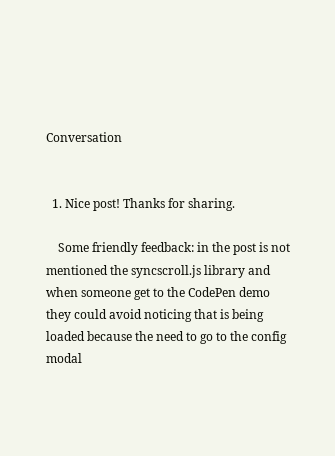Conversation


  1. Nice post! Thanks for sharing.

    Some friendly feedback: in the post is not mentioned the syncscroll.js library and when someone get to the CodePen demo they could avoid noticing that is being loaded because the need to go to the config modal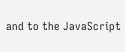and to the JavaScript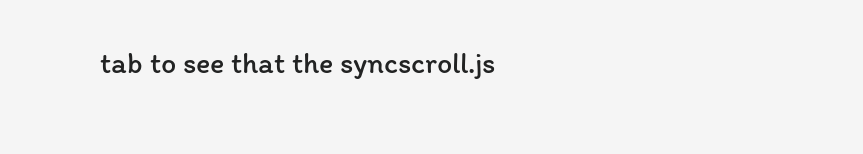tab to see that the syncscroll.js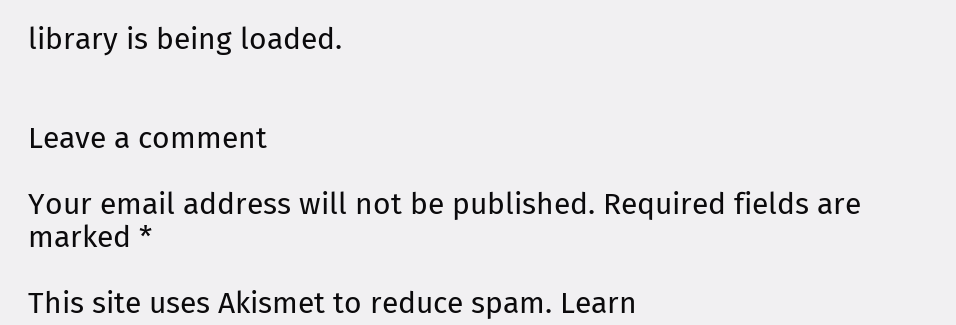library is being loaded.


Leave a comment

Your email address will not be published. Required fields are marked *

This site uses Akismet to reduce spam. Learn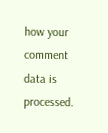how your comment data is processed.